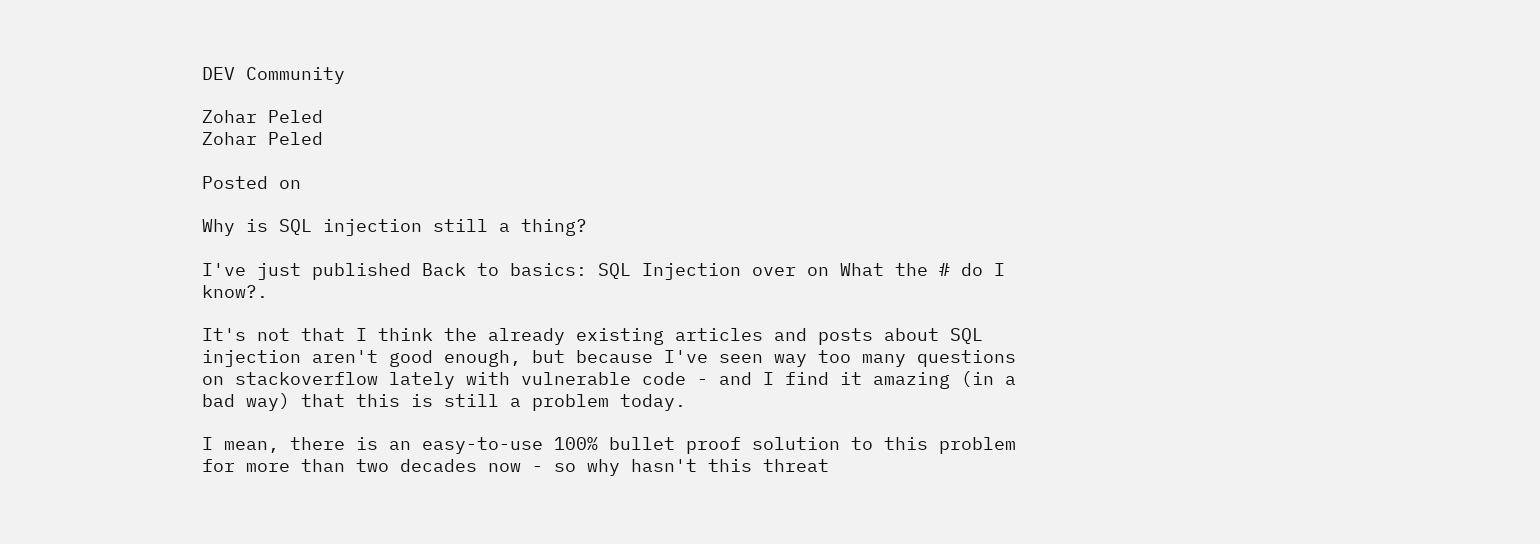DEV Community

Zohar Peled
Zohar Peled

Posted on

Why is SQL injection still a thing?

I've just published Back to basics: SQL Injection over on What the # do I know?.

It's not that I think the already existing articles and posts about SQL injection aren't good enough, but because I've seen way too many questions on stackoverflow lately with vulnerable code - and I find it amazing (in a bad way) that this is still a problem today.

I mean, there is an easy-to-use 100% bullet proof solution to this problem for more than two decades now - so why hasn't this threat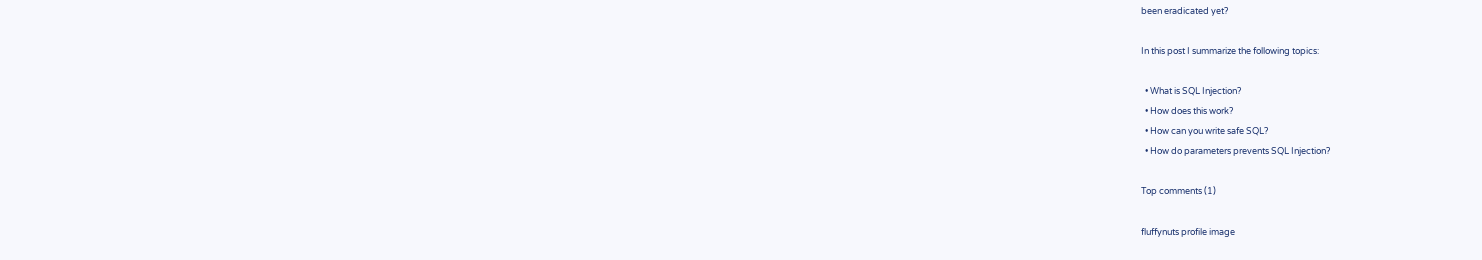been eradicated yet?

In this post I summarize the following topics:

  • What is SQL Injection?
  • How does this work?
  • How can you write safe SQL?
  • How do parameters prevents SQL Injection?

Top comments (1)

fluffynuts profile image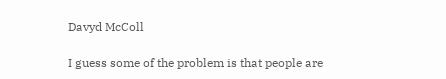Davyd McColl

I guess some of the problem is that people are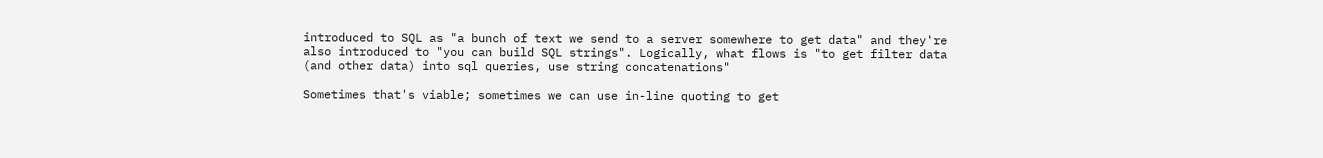introduced to SQL as "a bunch of text we send to a server somewhere to get data" and they're also introduced to "you can build SQL strings". Logically, what flows is "to get filter data (and other data) into sql queries, use string concatenations"

Sometimes that's viable; sometimes we can use in-line quoting to get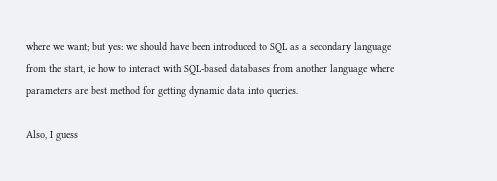where we want; but yes: we should have been introduced to SQL as a secondary language from the start, ie how to interact with SQL-based databases from another language where parameters are best method for getting dynamic data into queries.

Also, I guess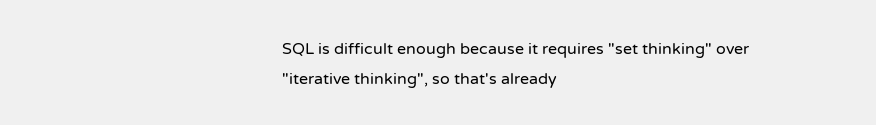SQL is difficult enough because it requires "set thinking" over "iterative thinking", so that's already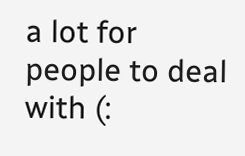a lot for people to deal with (: